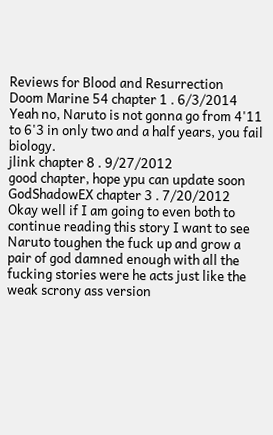Reviews for Blood and Resurrection
Doom Marine 54 chapter 1 . 6/3/2014
Yeah no, Naruto is not gonna go from 4'11 to 6'3 in only two and a half years, you fail biology.
jlink chapter 8 . 9/27/2012
good chapter, hope ypu can update soon
GodShadowEX chapter 3 . 7/20/2012
Okay well if I am going to even both to continue reading this story I want to see Naruto toughen the fuck up and grow a pair of god damned enough with all the fucking stories were he acts just like the weak scrony ass version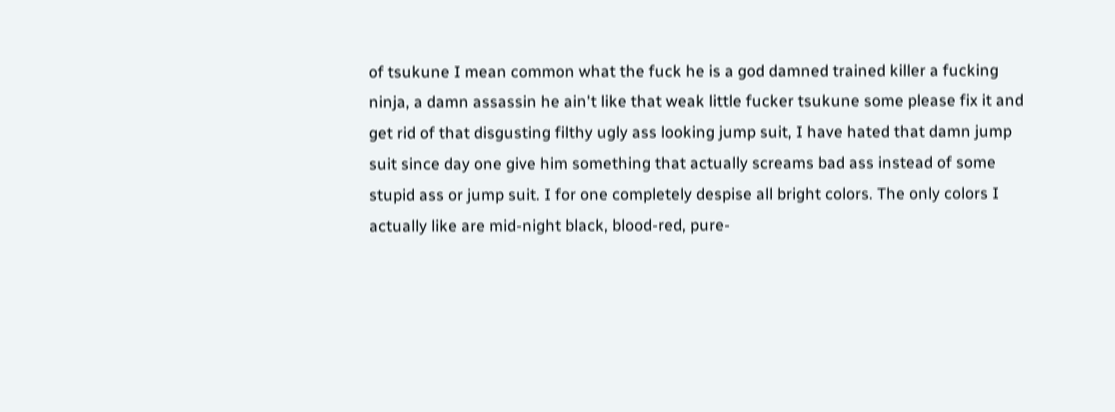of tsukune I mean common what the fuck he is a god damned trained killer a fucking ninja, a damn assassin he ain't like that weak little fucker tsukune some please fix it and get rid of that disgusting filthy ugly ass looking jump suit, I have hated that damn jump suit since day one give him something that actually screams bad ass instead of some stupid ass or jump suit. I for one completely despise all bright colors. The only colors I actually like are mid-night black, blood-red, pure-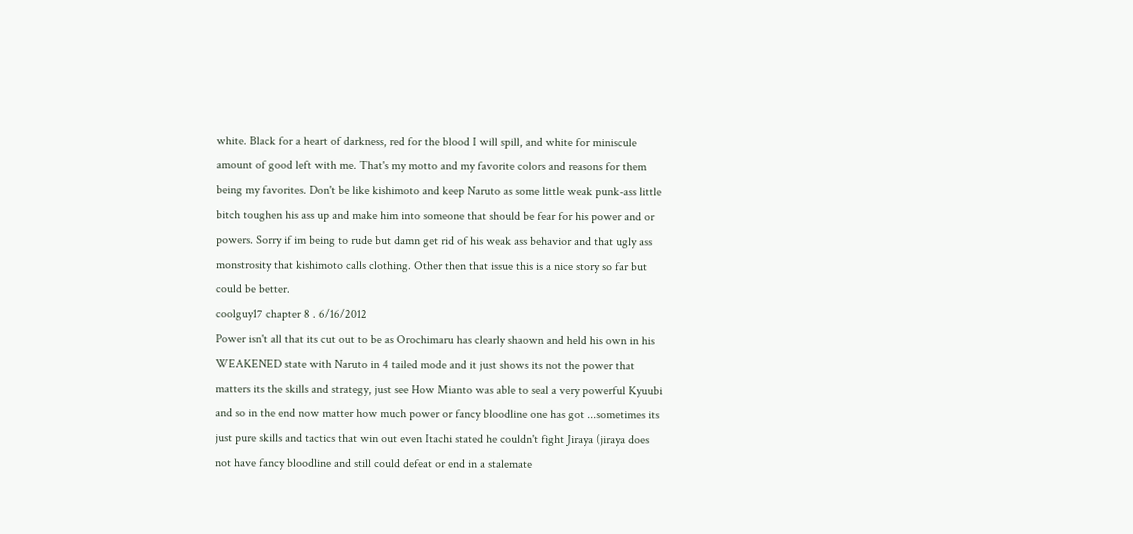white. Black for a heart of darkness, red for the blood I will spill, and white for miniscule amount of good left with me. That's my motto and my favorite colors and reasons for them being my favorites. Don't be like kishimoto and keep Naruto as some little weak punk-ass little bitch toughen his ass up and make him into someone that should be fear for his power and or powers. Sorry if im being to rude but damn get rid of his weak ass behavior and that ugly ass monstrosity that kishimoto calls clothing. Other then that issue this is a nice story so far but could be better.
coolguy17 chapter 8 . 6/16/2012
Power isn't all that its cut out to be as Orochimaru has clearly shaown and held his own in his WEAKENED state with Naruto in 4 tailed mode and it just shows its not the power that matters its the skills and strategy, just see How Mianto was able to seal a very powerful Kyuubi and so in the end now matter how much power or fancy bloodline one has got ...sometimes its just pure skills and tactics that win out even Itachi stated he couldn't fight Jiraya (jiraya does not have fancy bloodline and still could defeat or end in a stalemate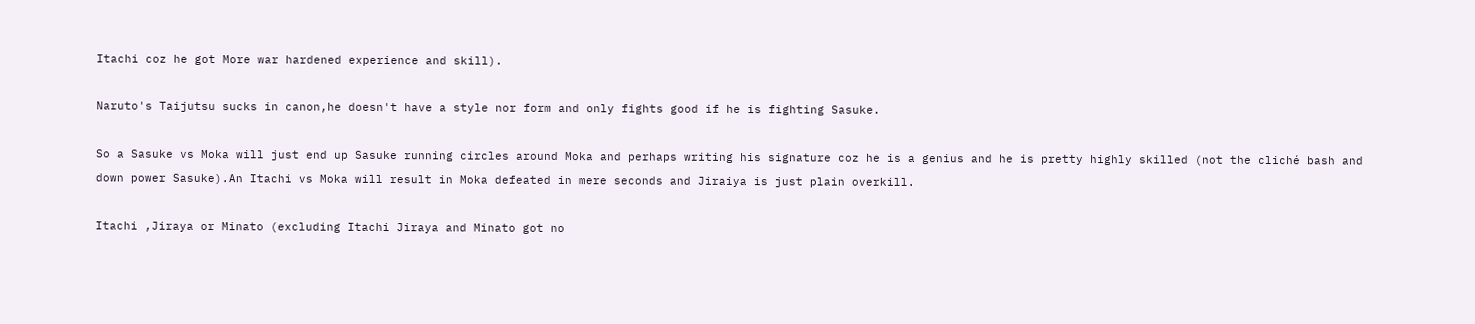Itachi coz he got More war hardened experience and skill).

Naruto's Taijutsu sucks in canon,he doesn't have a style nor form and only fights good if he is fighting Sasuke.

So a Sasuke vs Moka will just end up Sasuke running circles around Moka and perhaps writing his signature coz he is a genius and he is pretty highly skilled (not the cliché bash and down power Sasuke).An Itachi vs Moka will result in Moka defeated in mere seconds and Jiraiya is just plain overkill.

Itachi ,Jiraya or Minato (excluding Itachi Jiraya and Minato got no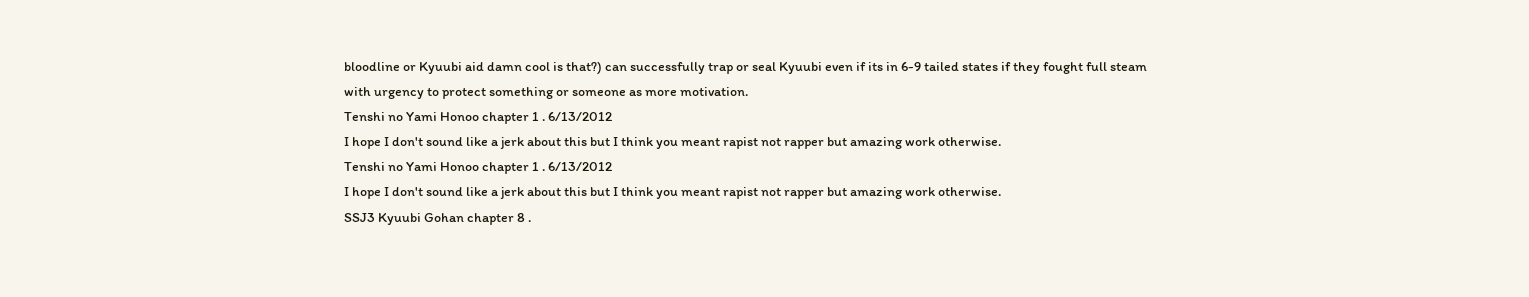bloodline or Kyuubi aid damn cool is that?) can successfully trap or seal Kyuubi even if its in 6-9 tailed states if they fought full steam with urgency to protect something or someone as more motivation.
Tenshi no Yami Honoo chapter 1 . 6/13/2012
I hope I don't sound like a jerk about this but I think you meant rapist not rapper but amazing work otherwise.
Tenshi no Yami Honoo chapter 1 . 6/13/2012
I hope I don't sound like a jerk about this but I think you meant rapist not rapper but amazing work otherwise.
SSJ3 Kyuubi Gohan chapter 8 .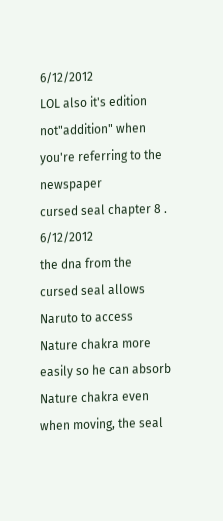6/12/2012
LOL also it's edition not"addition" when you're referring to the newspaper
cursed seal chapter 8 . 6/12/2012
the dna from the cursed seal allows Naruto to access Nature chakra more easily so he can absorb Nature chakra even when moving, the seal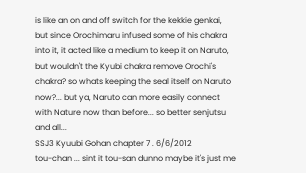is like an on and off switch for the kekkie genkai, but since Orochimaru infused some of his chakra into it, it acted like a medium to keep it on Naruto, but wouldn't the Kyubi chakra remove Orochi's chakra? so whats keeping the seal itself on Naruto now?... but ya, Naruto can more easily connect with Nature now than before... so better senjutsu and all...
SSJ3 Kyuubi Gohan chapter 7 . 6/6/2012
tou-chan ... sint it tou-san dunno maybe it's just me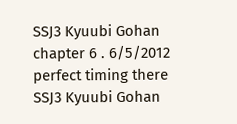SSJ3 Kyuubi Gohan chapter 6 . 6/5/2012
perfect timing there
SSJ3 Kyuubi Gohan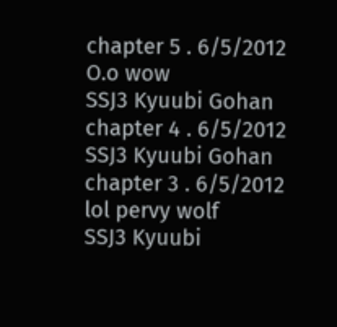chapter 5 . 6/5/2012
O.o wow
SSJ3 Kyuubi Gohan chapter 4 . 6/5/2012
SSJ3 Kyuubi Gohan chapter 3 . 6/5/2012
lol pervy wolf
SSJ3 Kyuubi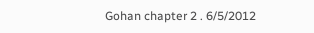Gohan chapter 2 . 6/5/2012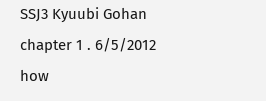SSJ3 Kyuubi Gohan chapter 1 . 6/5/2012
how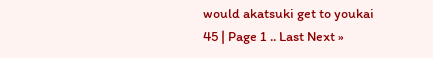would akatsuki get to youkai
45 | Page 1 .. Last Next »